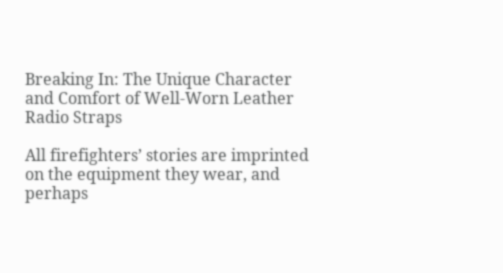Breaking In: The Unique Character and Comfort of Well-Worn Leather Radio Straps

All firefighters’ stories are imprinted on the equipment they wear, and perhaps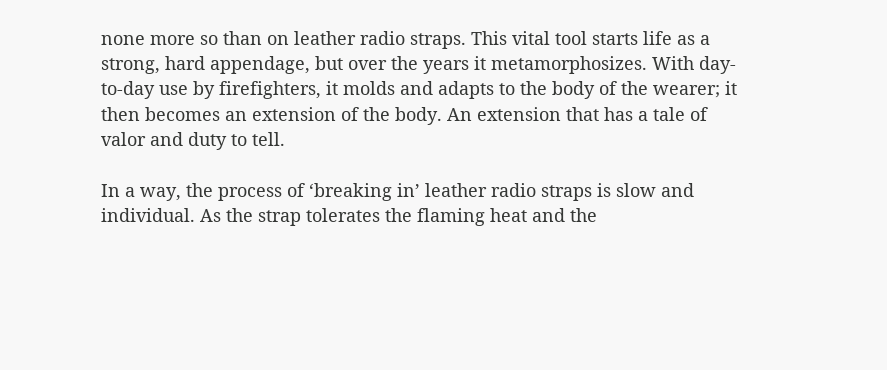none more so than on leather radio straps. This vital tool starts life as a strong, hard appendage, but over the years it metamorphosizes. With day-to-day use by firefighters, it molds and adapts to the body of the wearer; it then becomes an extension of the body. An extension that has a tale of valor and duty to tell.

In a way, the process of ‘breaking in’ leather radio straps is slow and individual. As the strap tolerates the flaming heat and the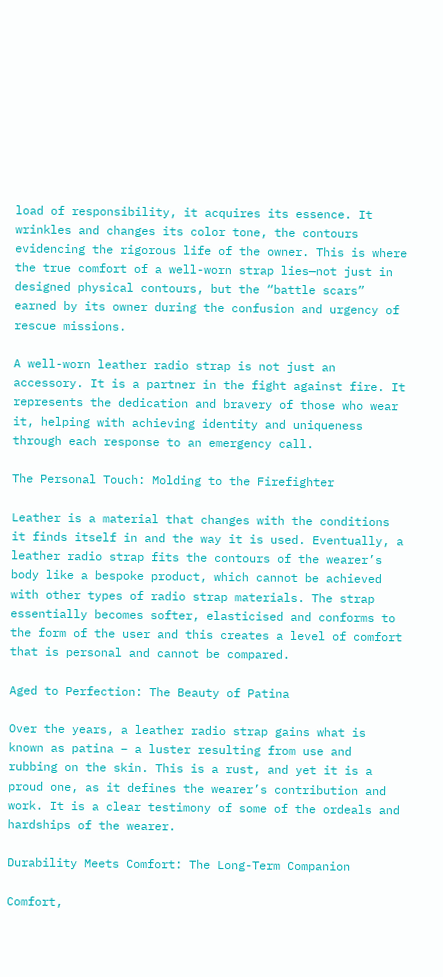load of responsibility, it acquires its essence. It wrinkles and changes its color tone, the contours evidencing the rigorous life of the owner. This is where the true comfort of a well-worn strap lies—not just in designed physical contours, but the “battle scars” earned by its owner during the confusion and urgency of rescue missions.

A well-worn leather radio strap is not just an accessory. It is a partner in the fight against fire. It represents the dedication and bravery of those who wear it, helping with achieving identity and uniqueness through each response to an emergency call.

The Personal Touch: Molding to the Firefighter

Leather is a material that changes with the conditions it finds itself in and the way it is used. Eventually, a leather radio strap fits the contours of the wearer’s body like a bespoke product, which cannot be achieved with other types of radio strap materials. The strap essentially becomes softer, elasticised and conforms to the form of the user and this creates a level of comfort that is personal and cannot be compared.

Aged to Perfection: The Beauty of Patina

Over the years, a leather radio strap gains what is known as patina – a luster resulting from use and rubbing on the skin. This is a rust, and yet it is a proud one, as it defines the wearer’s contribution and work. It is a clear testimony of some of the ordeals and hardships of the wearer.

Durability Meets Comfort: The Long-Term Companion

Comfort,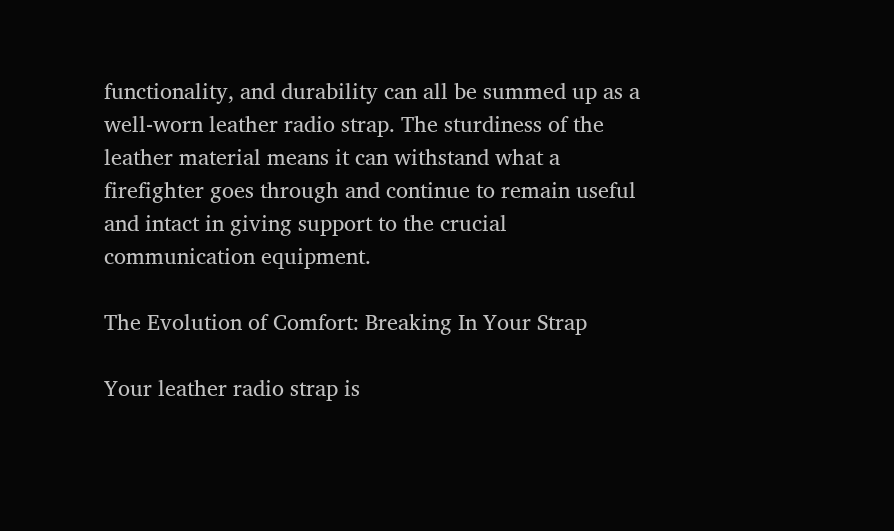functionality, and durability can all be summed up as a well-worn leather radio strap. The sturdiness of the leather material means it can withstand what a firefighter goes through and continue to remain useful and intact in giving support to the crucial communication equipment.

The Evolution of Comfort: Breaking In Your Strap

Your leather radio strap is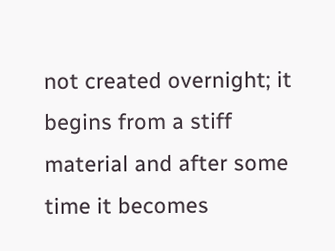not created overnight; it begins from a stiff material and after some time it becomes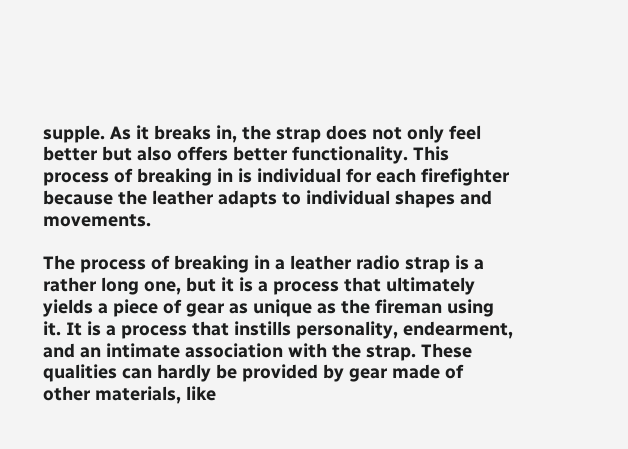supple. As it breaks in, the strap does not only feel better but also offers better functionality. This process of breaking in is individual for each firefighter because the leather adapts to individual shapes and movements.

The process of breaking in a leather radio strap is a rather long one, but it is a process that ultimately yields a piece of gear as unique as the fireman using it. It is a process that instills personality, endearment, and an intimate association with the strap. These qualities can hardly be provided by gear made of other materials, like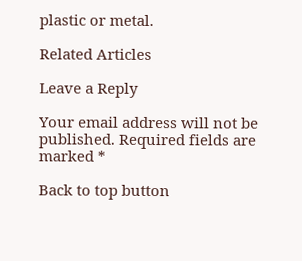plastic or metal.

Related Articles

Leave a Reply

Your email address will not be published. Required fields are marked *

Back to top button